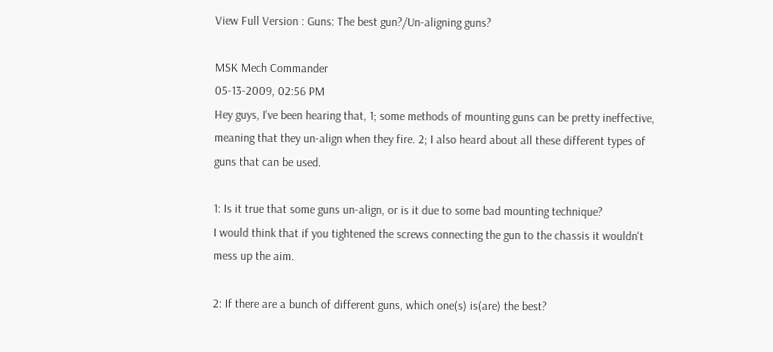View Full Version : Guns: The best gun?/Un-aligning guns?

MSK Mech Commander
05-13-2009, 02:56 PM
Hey guys, I've been hearing that, 1; some methods of mounting guns can be pretty ineffective, meaning that they un-align when they fire. 2; I also heard about all these different types of guns that can be used.

1: Is it true that some guns un-align, or is it due to some bad mounting technique?
I would think that if you tightened the screws connecting the gun to the chassis it wouldn't mess up the aim.

2: If there are a bunch of different guns, which one(s) is(are) the best?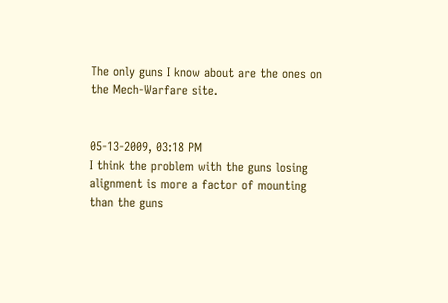The only guns I know about are the ones on the Mech-Warfare site.


05-13-2009, 03:18 PM
I think the problem with the guns losing alignment is more a factor of mounting than the guns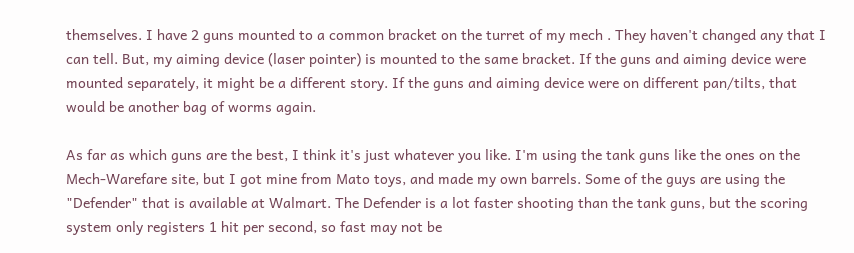themselves. I have 2 guns mounted to a common bracket on the turret of my mech . They haven't changed any that I can tell. But, my aiming device (laser pointer) is mounted to the same bracket. If the guns and aiming device were mounted separately, it might be a different story. If the guns and aiming device were on different pan/tilts, that would be another bag of worms again.

As far as which guns are the best, I think it's just whatever you like. I'm using the tank guns like the ones on the Mech-Warefare site, but I got mine from Mato toys, and made my own barrels. Some of the guys are using the "Defender" that is available at Walmart. The Defender is a lot faster shooting than the tank guns, but the scoring system only registers 1 hit per second, so fast may not be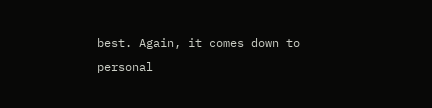best. Again, it comes down to personal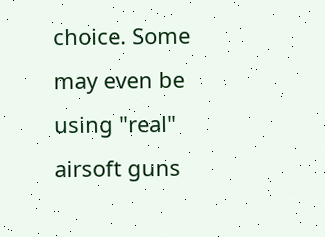choice. Some may even be using "real" airsoft guns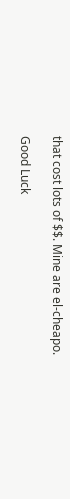that cost lots of $$. Mine are el-cheapo.

Good Luck